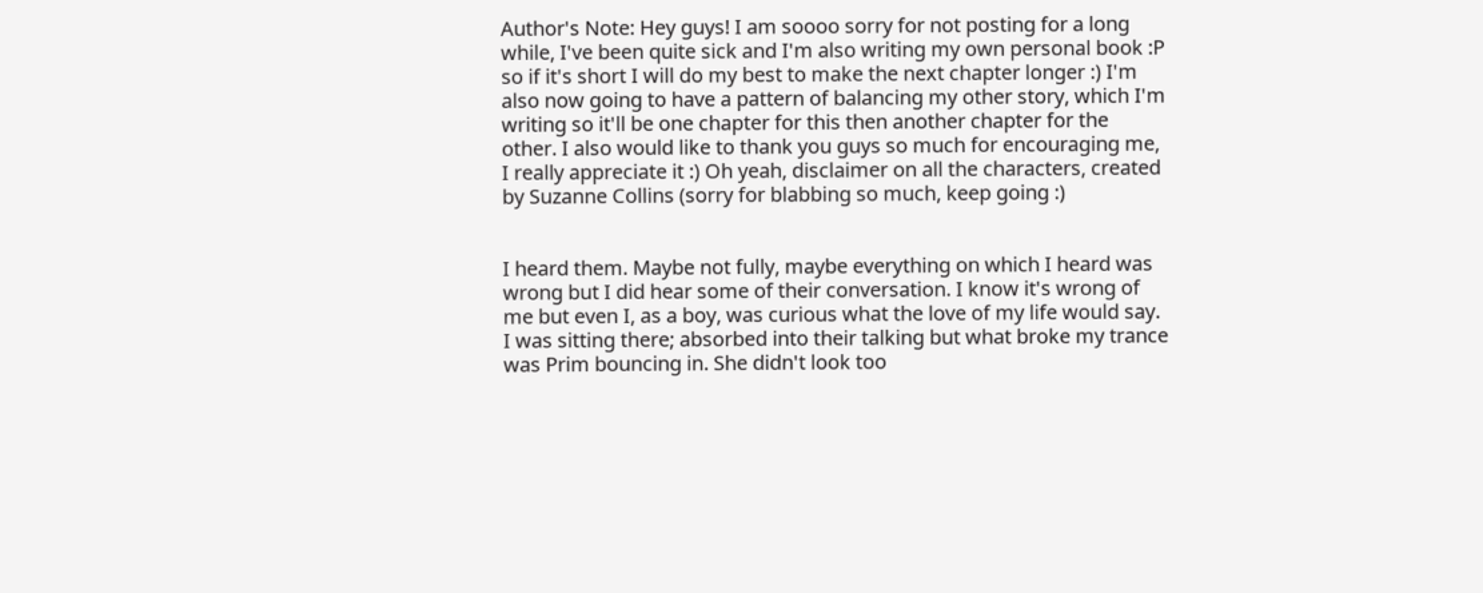Author's Note: Hey guys! I am soooo sorry for not posting for a long while, I've been quite sick and I'm also writing my own personal book :P so if it's short I will do my best to make the next chapter longer :) I'm also now going to have a pattern of balancing my other story, which I'm writing so it'll be one chapter for this then another chapter for the other. I also would like to thank you guys so much for encouraging me, I really appreciate it :) Oh yeah, disclaimer on all the characters, created by Suzanne Collins (sorry for blabbing so much, keep going :)


I heard them. Maybe not fully, maybe everything on which I heard was wrong but I did hear some of their conversation. I know it's wrong of me but even I, as a boy, was curious what the love of my life would say. I was sitting there; absorbed into their talking but what broke my trance was Prim bouncing in. She didn't look too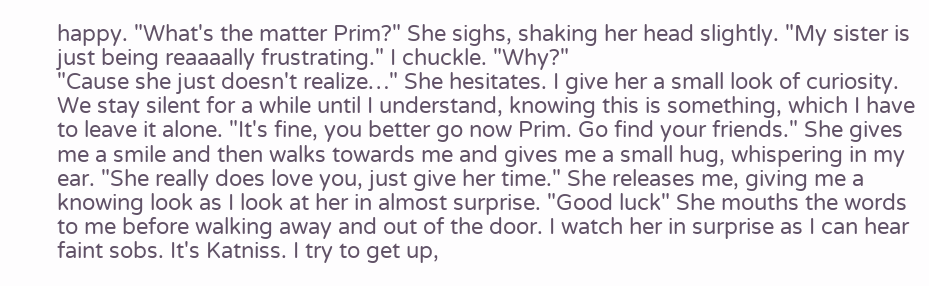happy. "What's the matter Prim?" She sighs, shaking her head slightly. "My sister is just being reaaaally frustrating." I chuckle. "Why?"
"Cause she just doesn't realize…" She hesitates. I give her a small look of curiosity. We stay silent for a while until I understand, knowing this is something, which I have to leave it alone. "It's fine, you better go now Prim. Go find your friends." She gives me a smile and then walks towards me and gives me a small hug, whispering in my ear. "She really does love you, just give her time." She releases me, giving me a knowing look as I look at her in almost surprise. "Good luck" She mouths the words to me before walking away and out of the door. I watch her in surprise as I can hear faint sobs. It's Katniss. I try to get up,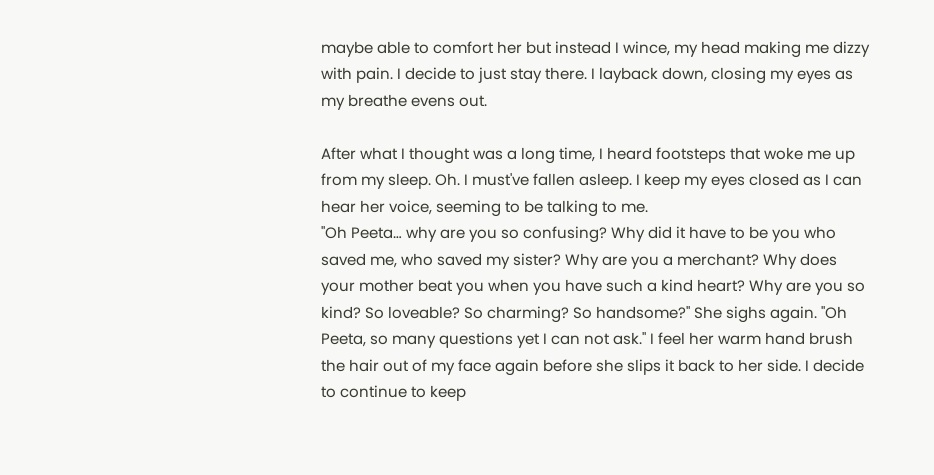maybe able to comfort her but instead I wince, my head making me dizzy with pain. I decide to just stay there. I layback down, closing my eyes as my breathe evens out.

After what I thought was a long time, I heard footsteps that woke me up from my sleep. Oh. I must've fallen asleep. I keep my eyes closed as I can hear her voice, seeming to be talking to me.
"Oh Peeta… why are you so confusing? Why did it have to be you who saved me, who saved my sister? Why are you a merchant? Why does your mother beat you when you have such a kind heart? Why are you so kind? So loveable? So charming? So handsome?" She sighs again. "Oh Peeta, so many questions yet I can not ask." I feel her warm hand brush the hair out of my face again before she slips it back to her side. I decide to continue to keep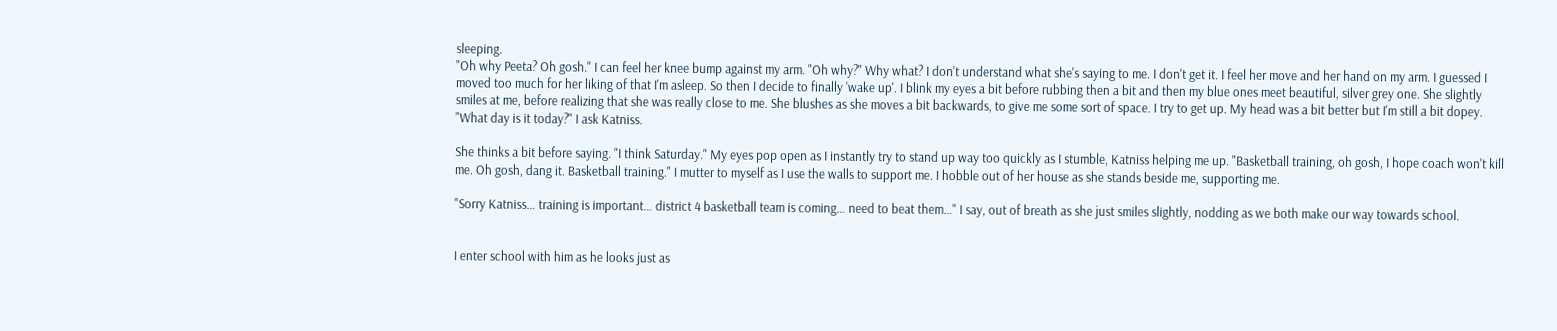sleeping.
"Oh why Peeta? Oh gosh." I can feel her knee bump against my arm. "Oh why?" Why what? I don't understand what she's saying to me. I don't get it. I feel her move and her hand on my arm. I guessed I moved too much for her liking of that I'm asleep. So then I decide to finally 'wake up'. I blink my eyes a bit before rubbing then a bit and then my blue ones meet beautiful, silver grey one. She slightly smiles at me, before realizing that she was really close to me. She blushes as she moves a bit backwards, to give me some sort of space. I try to get up. My head was a bit better but I'm still a bit dopey. "What day is it today?" I ask Katniss.

She thinks a bit before saying. "I think Saturday." My eyes pop open as I instantly try to stand up way too quickly as I stumble, Katniss helping me up. "Basketball training, oh gosh, I hope coach won't kill me. Oh gosh, dang it. Basketball training." I mutter to myself as I use the walls to support me. I hobble out of her house as she stands beside me, supporting me.

"Sorry Katniss… training is important… district 4 basketball team is coming… need to beat them…" I say, out of breath as she just smiles slightly, nodding as we both make our way towards school.


I enter school with him as he looks just as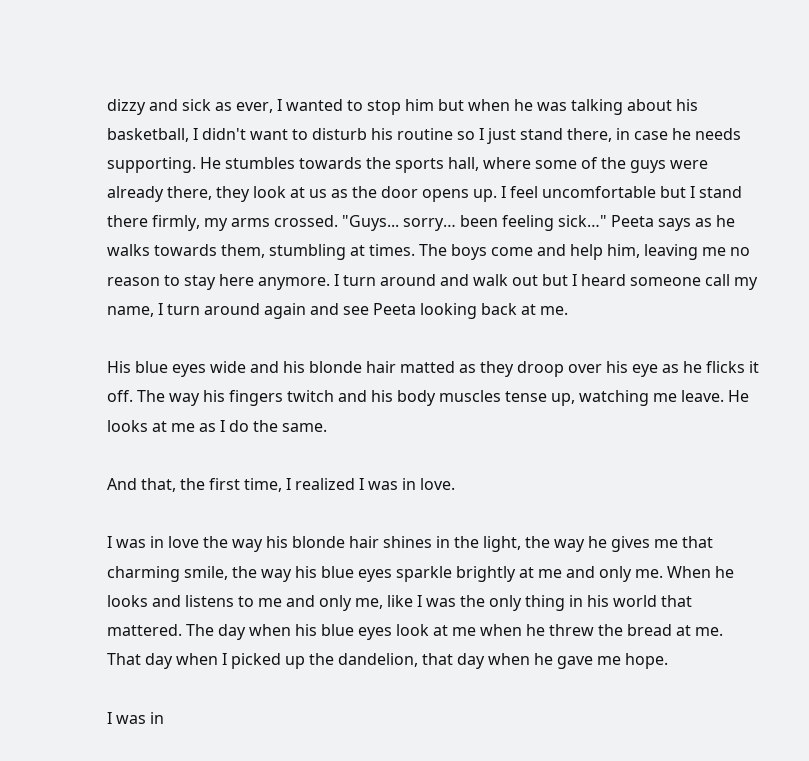dizzy and sick as ever, I wanted to stop him but when he was talking about his basketball, I didn't want to disturb his routine so I just stand there, in case he needs supporting. He stumbles towards the sports hall, where some of the guys were already there, they look at us as the door opens up. I feel uncomfortable but I stand there firmly, my arms crossed. "Guys... sorry… been feeling sick…" Peeta says as he walks towards them, stumbling at times. The boys come and help him, leaving me no reason to stay here anymore. I turn around and walk out but I heard someone call my name, I turn around again and see Peeta looking back at me.

His blue eyes wide and his blonde hair matted as they droop over his eye as he flicks it off. The way his fingers twitch and his body muscles tense up, watching me leave. He looks at me as I do the same.

And that, the first time, I realized I was in love.

I was in love the way his blonde hair shines in the light, the way he gives me that charming smile, the way his blue eyes sparkle brightly at me and only me. When he looks and listens to me and only me, like I was the only thing in his world that mattered. The day when his blue eyes look at me when he threw the bread at me. That day when I picked up the dandelion, that day when he gave me hope.

I was in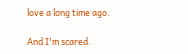love a long time ago.

And I'm scared.